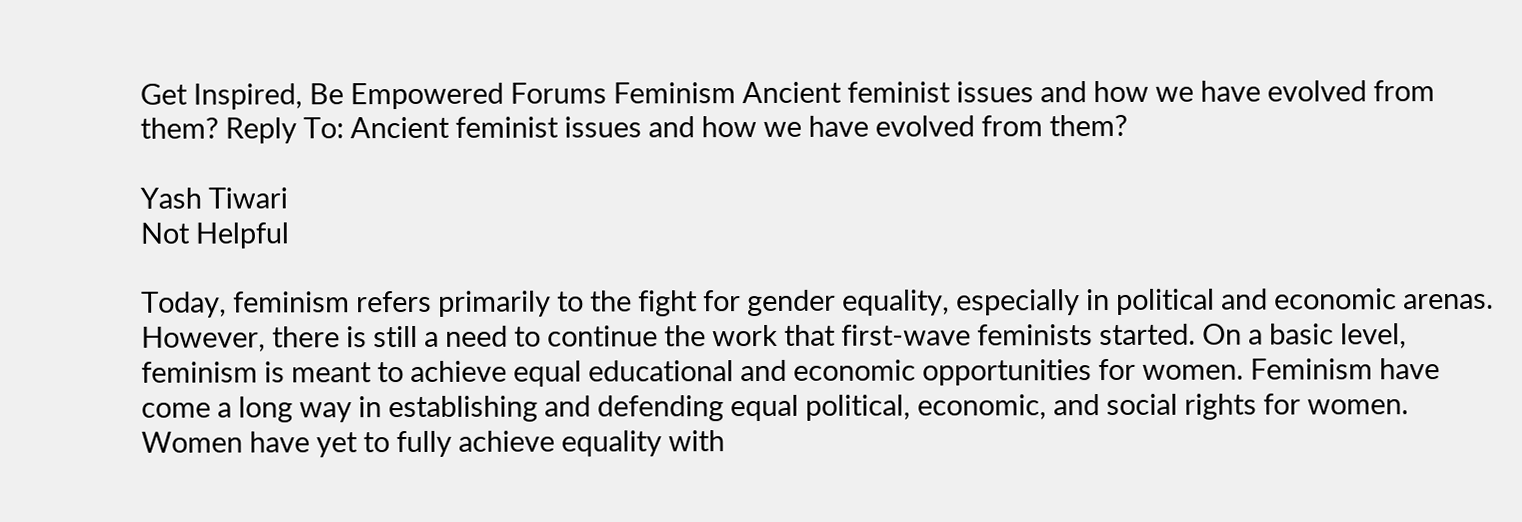Get Inspired, Be Empowered Forums Feminism Ancient feminist issues and how we have evolved from them? Reply To: Ancient feminist issues and how we have evolved from them?

Yash Tiwari
Not Helpful

Today, feminism refers primarily to the fight for gender equality, especially in political and economic arenas. However, there is still a need to continue the work that first-wave feminists started. On a basic level, feminism is meant to achieve equal educational and economic opportunities for women. Feminism have come a long way in establishing and defending equal political, economic, and social rights for women. Women have yet to fully achieve equality with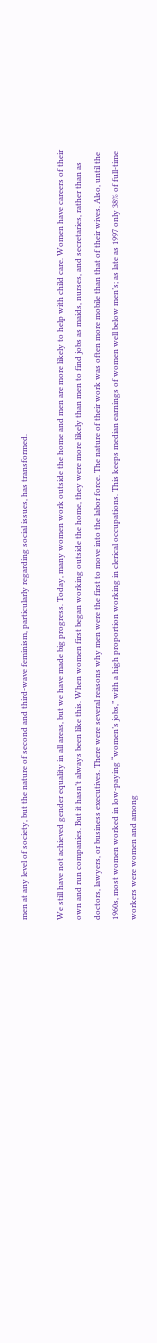men at any level of society, but the nature of second and third-wave feminism, particularly regarding social issues, has transformed.

We still have not achieved gender equality in all areas, but we have made big progress. Today, many women work outside the home and men are more likely to help with child care. Women have careers of their own and run companies. But it hasn’t always been like this. When women first began working outside the home, they were more likely than men to find jobs as maids, nurses, and secretaries, rather than as doctors, lawyers, or business executives. There were several reasons why men were the first to move into the labor force. The nature of their work was often more mobile than that of their wives. Also, until the 1960s, most women worked in low-paying “women’s jobs,” with a high proportion working in clerical occupations. This keeps median earnings of women well below men’s; as late as 1997 only 38% of full-time workers were women and among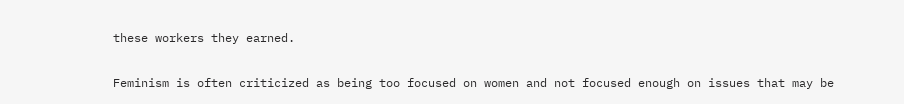these workers they earned.

Feminism is often criticized as being too focused on women and not focused enough on issues that may be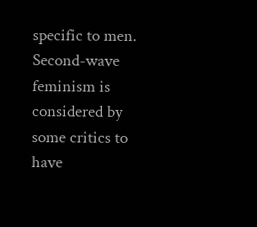specific to men. Second-wave feminism is considered by some critics to have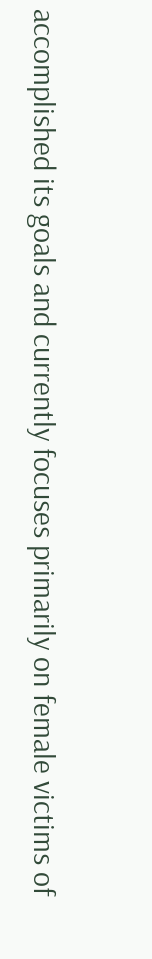accomplished its goals and currently focuses primarily on female victims of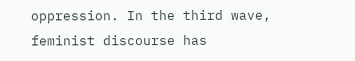oppression. In the third wave, feminist discourse has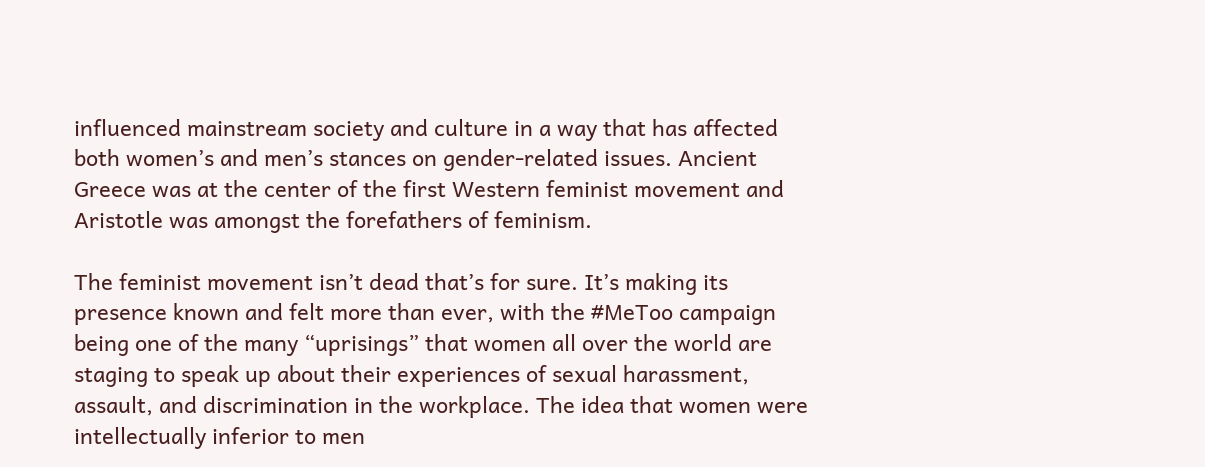influenced mainstream society and culture in a way that has affected both women’s and men’s stances on gender-related issues. Ancient Greece was at the center of the first Western feminist movement and Aristotle was amongst the forefathers of feminism.

The feminist movement isn’t dead that’s for sure. It’s making its presence known and felt more than ever, with the #MeToo campaign being one of the many “uprisings” that women all over the world are staging to speak up about their experiences of sexual harassment, assault, and discrimination in the workplace. The idea that women were intellectually inferior to men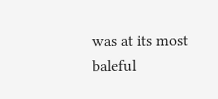was at its most baleful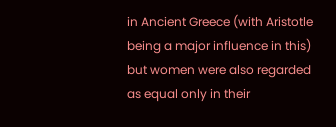in Ancient Greece (with Aristotle being a major influence in this) but women were also regarded as equal only in their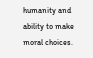humanity and ability to make moral choices.